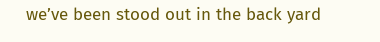we’ve been stood out in the back yard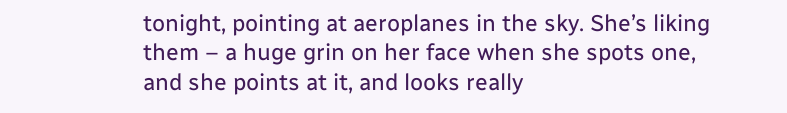tonight, pointing at aeroplanes in the sky. She’s liking them – a huge grin on her face when she spots one, and she points at it, and looks really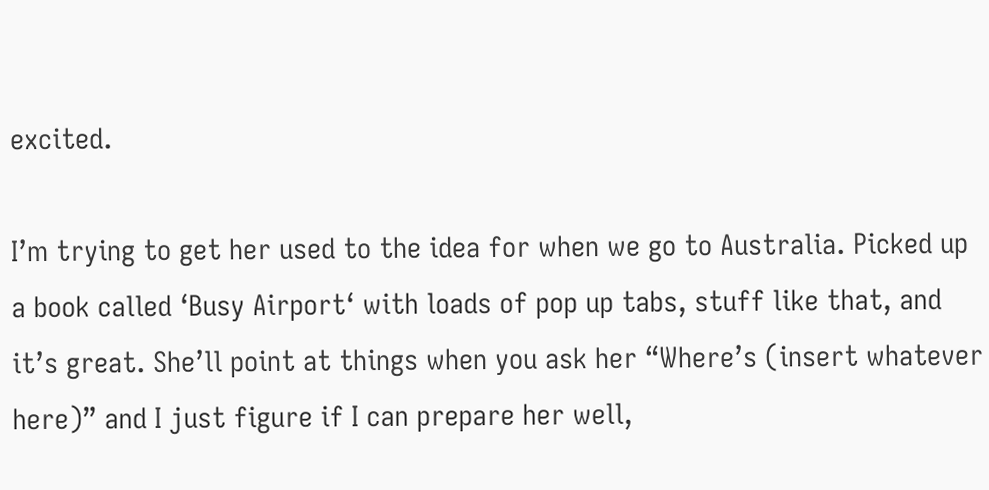excited.

I’m trying to get her used to the idea for when we go to Australia. Picked up a book called ‘Busy Airport‘ with loads of pop up tabs, stuff like that, and it’s great. She’ll point at things when you ask her “Where’s (insert whatever here)” and I just figure if I can prepare her well,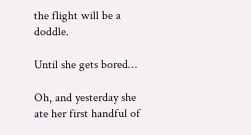the flight will be a doddle.

Until she gets bored…

Oh, and yesterday she ate her first handful of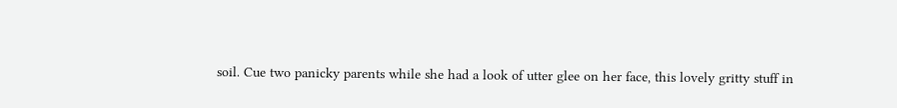soil. Cue two panicky parents while she had a look of utter glee on her face, this lovely gritty stuff in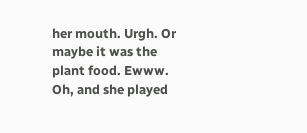her mouth. Urgh. Or maybe it was the plant food. Ewww. Oh, and she played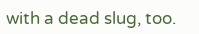with a dead slug, too.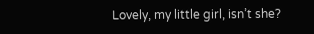Lovely, my little girl, isn’t she?